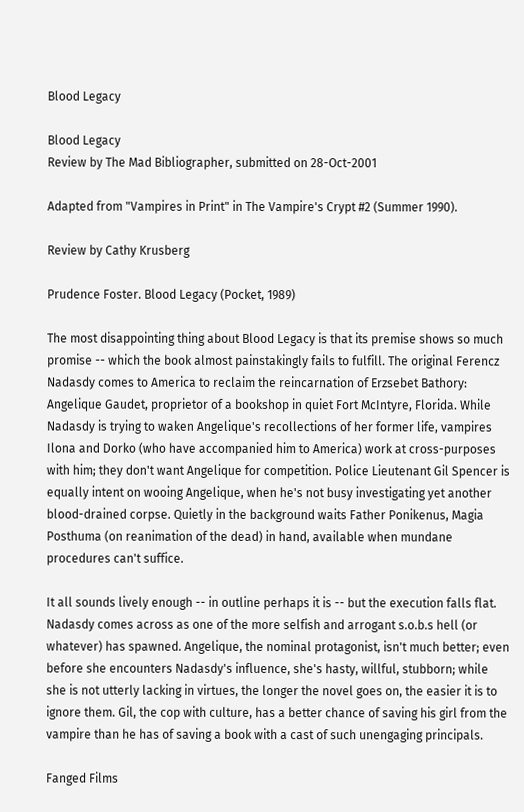Blood Legacy

Blood Legacy
Review by The Mad Bibliographer, submitted on 28-Oct-2001

Adapted from "Vampires in Print" in The Vampire's Crypt #2 (Summer 1990).

Review by Cathy Krusberg

Prudence Foster. Blood Legacy (Pocket, 1989)

The most disappointing thing about Blood Legacy is that its premise shows so much promise -- which the book almost painstakingly fails to fulfill. The original Ferencz Nadasdy comes to America to reclaim the reincarnation of Erzsebet Bathory: Angelique Gaudet, proprietor of a bookshop in quiet Fort McIntyre, Florida. While Nadasdy is trying to waken Angelique's recollections of her former life, vampires Ilona and Dorko (who have accompanied him to America) work at cross-purposes with him; they don't want Angelique for competition. Police Lieutenant Gil Spencer is equally intent on wooing Angelique, when he's not busy investigating yet another blood-drained corpse. Quietly in the background waits Father Ponikenus, Magia Posthuma (on reanimation of the dead) in hand, available when mundane procedures can't suffice.

It all sounds lively enough -- in outline perhaps it is -- but the execution falls flat. Nadasdy comes across as one of the more selfish and arrogant s.o.b.s hell (or whatever) has spawned. Angelique, the nominal protagonist, isn't much better; even before she encounters Nadasdy's influence, she's hasty, willful, stubborn; while she is not utterly lacking in virtues, the longer the novel goes on, the easier it is to ignore them. Gil, the cop with culture, has a better chance of saving his girl from the vampire than he has of saving a book with a cast of such unengaging principals.

Fanged Films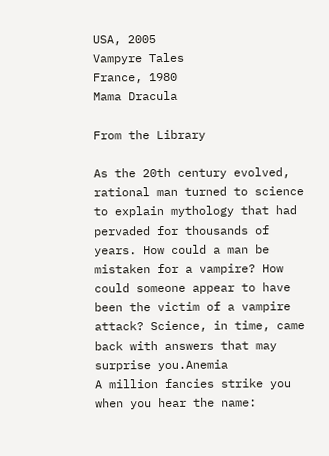USA, 2005
Vampyre Tales
France, 1980
Mama Dracula

From the Library

As the 20th century evolved, rational man turned to science to explain mythology that had pervaded for thousands of years. How could a man be mistaken for a vampire? How could someone appear to have been the victim of a vampire attack? Science, in time, came back with answers that may surprise you.Anemia
A million fancies strike you when you hear the name: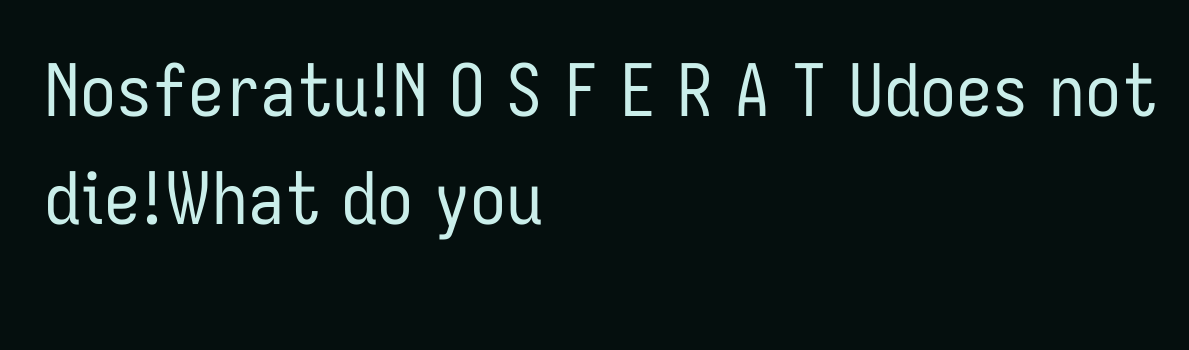Nosferatu!N O S F E R A T Udoes not die!What do you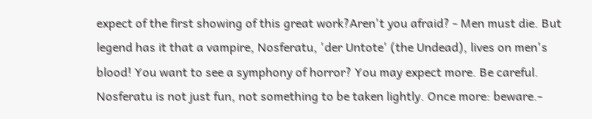expect of the first showing of this great work?Aren't you afraid? - Men must die. But legend has it that a vampire, Nosferatu, 'der Untote' (the Undead), lives on men's blood! You want to see a symphony of horror? You may expect more. Be careful. Nosferatu is not just fun, not something to be taken lightly. Once more: beware.-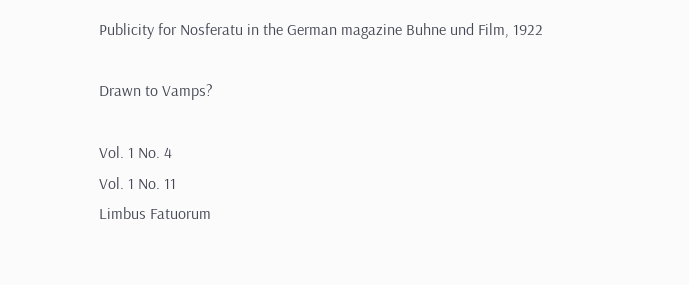Publicity for Nosferatu in the German magazine Buhne und Film, 1922

Drawn to Vamps?

Vol. 1 No. 4
Vol. 1 No. 11
Limbus Fatuorum